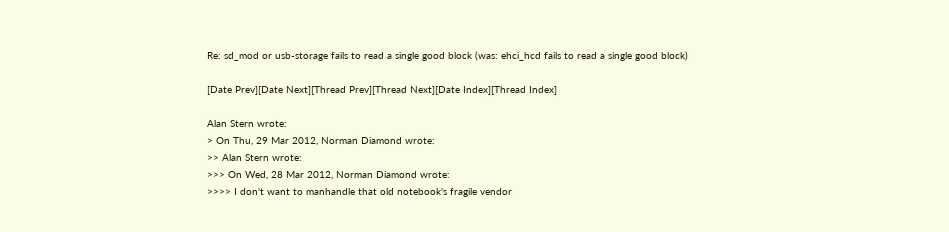Re: sd_mod or usb-storage fails to read a single good block (was: ehci_hcd fails to read a single good block)

[Date Prev][Date Next][Thread Prev][Thread Next][Date Index][Thread Index]

Alan Stern wrote:
> On Thu, 29 Mar 2012, Norman Diamond wrote:
>> Alan Stern wrote:
>>> On Wed, 28 Mar 2012, Norman Diamond wrote:
>>>> I don't want to manhandle that old notebook's fragile vendor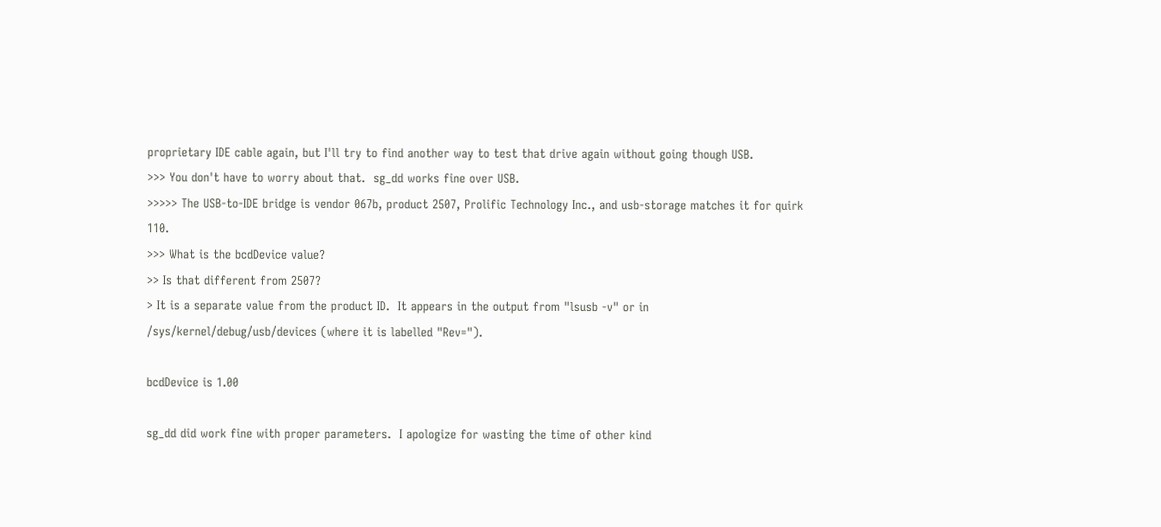proprietary IDE cable again, but I'll try to find another way to test that drive again without going though USB.
>>> You don't have to worry about that.  sg_dd works fine over USB.
>>>>> The USB-to-IDE bridge is vendor 067b, product 2507, Prolific Technology Inc., and usb-storage matches it for quirk 110.
>>> What is the bcdDevice value?
>> Is that different from 2507?
> It is a separate value from the product ID.  It appears in the output from "lsusb -v" or in /sys/kernel/debug/usb/devices (where it is labelled "Rev=").

bcdDevice is 1.00

sg_dd did work fine with proper parameters.  I apologize for wasting the time of other kind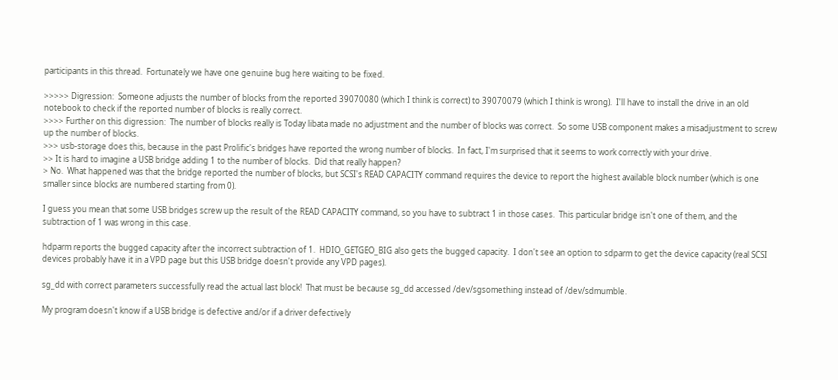participants in this thread.  Fortunately we have one genuine bug here waiting to be fixed.

>>>>> Digression:  Someone adjusts the number of blocks from the reported 39070080 (which I think is correct) to 39070079 (which I think is wrong).  I'll have to install the drive in an old notebook to check if the reported number of blocks is really correct.
>>>> Further on this digression:  The number of blocks really is Today libata made no adjustment and the number of blocks was correct.  So some USB component makes a misadjustment to screw up the number of blocks.
>>> usb-storage does this, because in the past Prolific's bridges have reported the wrong number of blocks.  In fact, I'm surprised that it seems to work correctly with your drive.
>> It is hard to imagine a USB bridge adding 1 to the number of blocks.  Did that really happen?
> No.  What happened was that the bridge reported the number of blocks, but SCSI's READ CAPACITY command requires the device to report the highest available block number (which is one smaller since blocks are numbered starting from 0).

I guess you mean that some USB bridges screw up the result of the READ CAPACITY command, so you have to subtract 1 in those cases.  This particular bridge isn't one of them, and the subtraction of 1 was wrong in this case.

hdparm reports the bugged capacity after the incorrect subtraction of 1.  HDIO_GETGEO_BIG also gets the bugged capacity.  I don't see an option to sdparm to get the device capacity (real SCSI devices probably have it in a VPD page but this USB bridge doesn't provide any VPD pages).

sg_dd with correct parameters successfully read the actual last block!  That must be because sg_dd accessed /dev/sgsomething instead of /dev/sdmumble.

My program doesn't know if a USB bridge is defective and/or if a driver defectively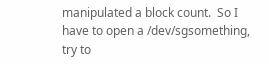manipulated a block count.  So I have to open a /dev/sgsomething, try to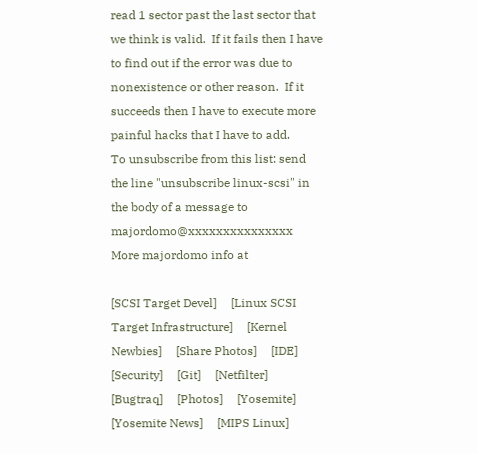read 1 sector past the last sector that we think is valid.  If it fails then I have to find out if the error was due to nonexistence or other reason.  If it succeeds then I have to execute more painful hacks that I have to add.
To unsubscribe from this list: send the line "unsubscribe linux-scsi" in
the body of a message to majordomo@xxxxxxxxxxxxxxx
More majordomo info at

[SCSI Target Devel]     [Linux SCSI Target Infrastructure]     [Kernel Newbies]     [Share Photos]     [IDE]     [Security]     [Git]     [Netfilter]     [Bugtraq]     [Photos]     [Yosemite]     [Yosemite News]     [MIPS Linux]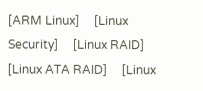[ARM Linux]     [Linux Security]     [Linux RAID]     [Linux ATA RAID]     [Linux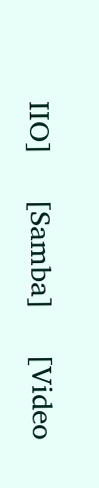IIO]     [Samba]     [Video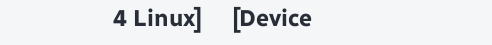4 Linux]     [Device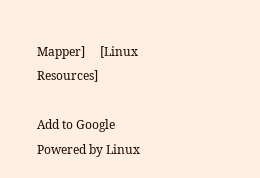Mapper]     [Linux Resources]

Add to Google Powered by Linux